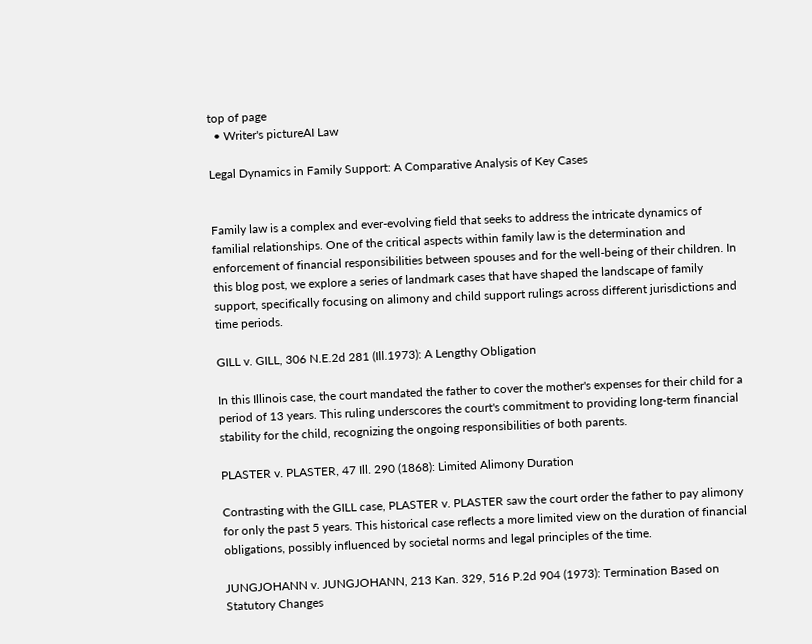top of page
  • Writer's pictureAI Law

Legal Dynamics in Family Support: A Comparative Analysis of Key Cases


Family law is a complex and ever-evolving field that seeks to address the intricate dynamics of familial relationships. One of the critical aspects within family law is the determination and enforcement of financial responsibilities between spouses and for the well-being of their children. In this blog post, we explore a series of landmark cases that have shaped the landscape of family support, specifically focusing on alimony and child support rulings across different jurisdictions and time periods.

GILL v. GILL, 306 N.E.2d 281 (Ill.1973): A Lengthy Obligation

In this Illinois case, the court mandated the father to cover the mother's expenses for their child for a period of 13 years. This ruling underscores the court's commitment to providing long-term financial stability for the child, recognizing the ongoing responsibilities of both parents.

PLASTER v. PLASTER, 47 Ill. 290 (1868): Limited Alimony Duration

Contrasting with the GILL case, PLASTER v. PLASTER saw the court order the father to pay alimony for only the past 5 years. This historical case reflects a more limited view on the duration of financial obligations, possibly influenced by societal norms and legal principles of the time.

JUNGJOHANN v. JUNGJOHANN, 213 Kan. 329, 516 P.2d 904 (1973): Termination Based on Statutory Changes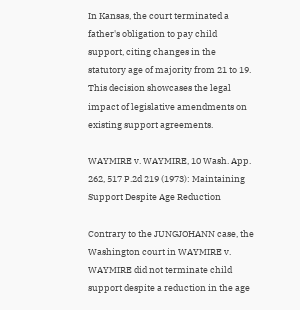In Kansas, the court terminated a father's obligation to pay child support, citing changes in the statutory age of majority from 21 to 19. This decision showcases the legal impact of legislative amendments on existing support agreements.

WAYMIRE v. WAYMIRE, 10 Wash. App. 262, 517 P.2d 219 (1973): Maintaining Support Despite Age Reduction

Contrary to the JUNGJOHANN case, the Washington court in WAYMIRE v. WAYMIRE did not terminate child support despite a reduction in the age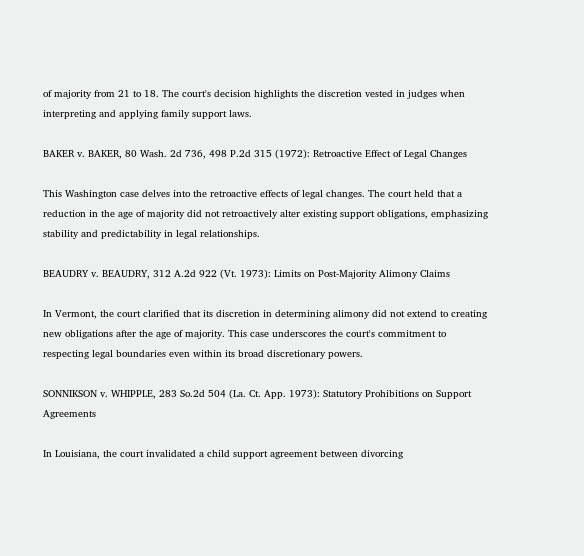of majority from 21 to 18. The court's decision highlights the discretion vested in judges when interpreting and applying family support laws.

BAKER v. BAKER, 80 Wash. 2d 736, 498 P.2d 315 (1972): Retroactive Effect of Legal Changes

This Washington case delves into the retroactive effects of legal changes. The court held that a reduction in the age of majority did not retroactively alter existing support obligations, emphasizing stability and predictability in legal relationships.

BEAUDRY v. BEAUDRY, 312 A.2d 922 (Vt. 1973): Limits on Post-Majority Alimony Claims

In Vermont, the court clarified that its discretion in determining alimony did not extend to creating new obligations after the age of majority. This case underscores the court's commitment to respecting legal boundaries even within its broad discretionary powers.

SONNIKSON v. WHIPPLE, 283 So.2d 504 (La. Ct. App. 1973): Statutory Prohibitions on Support Agreements

In Louisiana, the court invalidated a child support agreement between divorcing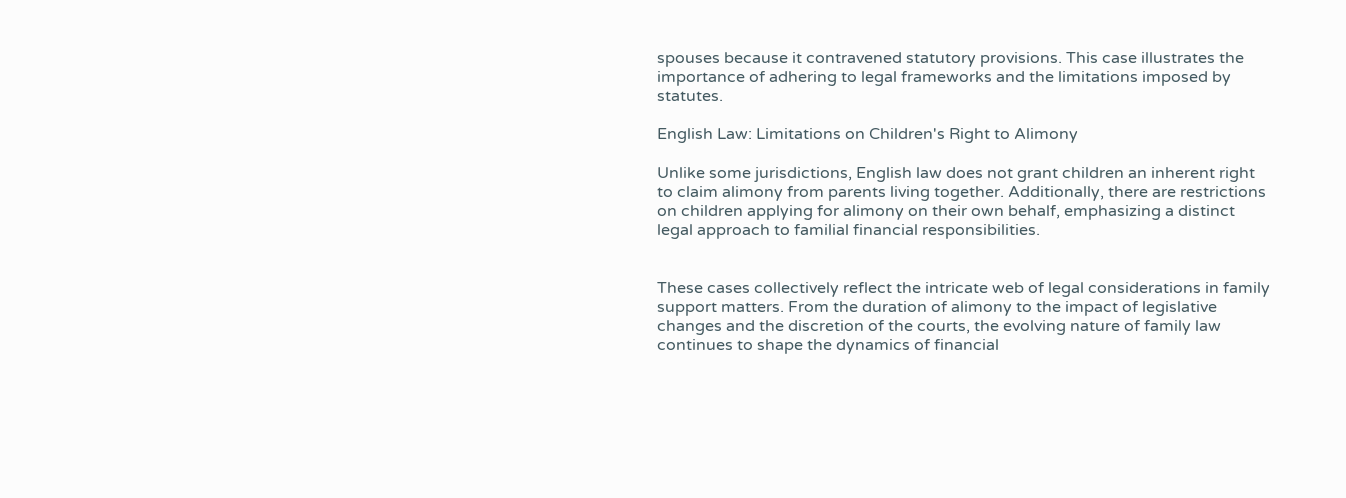spouses because it contravened statutory provisions. This case illustrates the importance of adhering to legal frameworks and the limitations imposed by statutes.

English Law: Limitations on Children's Right to Alimony

Unlike some jurisdictions, English law does not grant children an inherent right to claim alimony from parents living together. Additionally, there are restrictions on children applying for alimony on their own behalf, emphasizing a distinct legal approach to familial financial responsibilities.


These cases collectively reflect the intricate web of legal considerations in family support matters. From the duration of alimony to the impact of legislative changes and the discretion of the courts, the evolving nature of family law continues to shape the dynamics of financial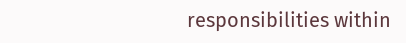responsibilities within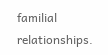familial relationships.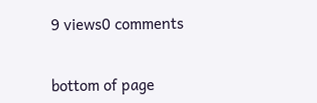9 views0 comments


bottom of page